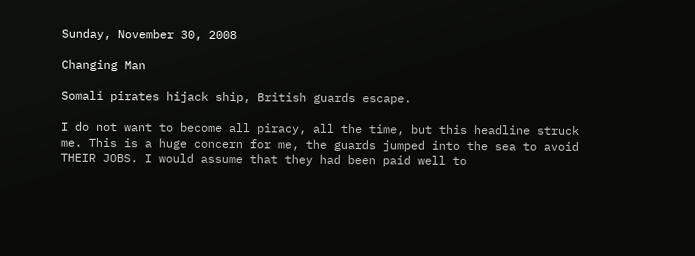Sunday, November 30, 2008

Changing Man

Somali pirates hijack ship, British guards escape.

I do not want to become all piracy, all the time, but this headline struck me. This is a huge concern for me, the guards jumped into the sea to avoid THEIR JOBS. I would assume that they had been paid well to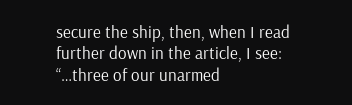secure the ship, then, when I read further down in the article, I see: “…three of our unarmed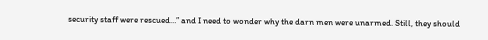security staff were rescued…” and I need to wonder why the darn men were unarmed. Still, they should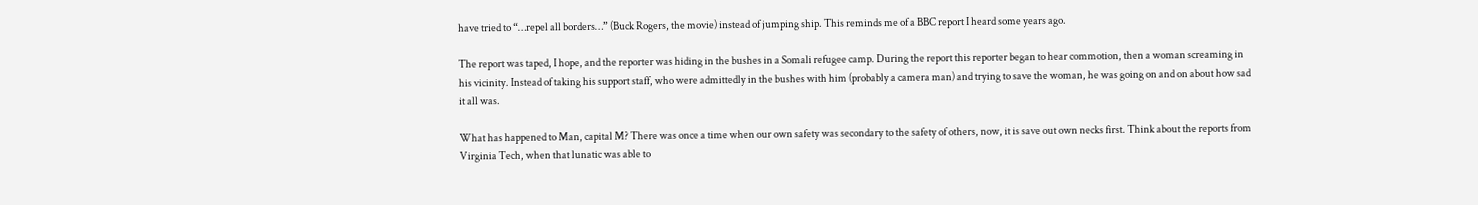have tried to “…repel all borders…” (Buck Rogers, the movie) instead of jumping ship. This reminds me of a BBC report I heard some years ago.

The report was taped, I hope, and the reporter was hiding in the bushes in a Somali refugee camp. During the report this reporter began to hear commotion, then a woman screaming in his vicinity. Instead of taking his support staff, who were admittedly in the bushes with him (probably a camera man) and trying to save the woman, he was going on and on about how sad it all was.

What has happened to Man, capital M? There was once a time when our own safety was secondary to the safety of others, now, it is save out own necks first. Think about the reports from Virginia Tech, when that lunatic was able to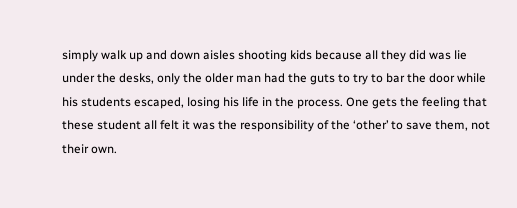simply walk up and down aisles shooting kids because all they did was lie under the desks, only the older man had the guts to try to bar the door while his students escaped, losing his life in the process. One gets the feeling that these student all felt it was the responsibility of the ‘other’ to save them, not their own.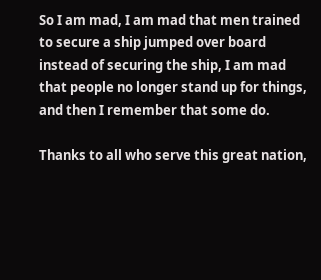So I am mad, I am mad that men trained to secure a ship jumped over board instead of securing the ship, I am mad that people no longer stand up for things, and then I remember that some do.

Thanks to all who serve this great nation,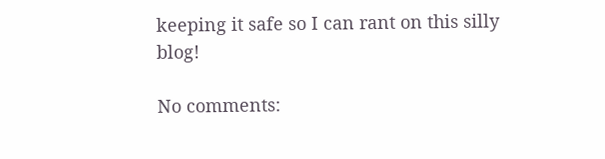keeping it safe so I can rant on this silly blog!

No comments: